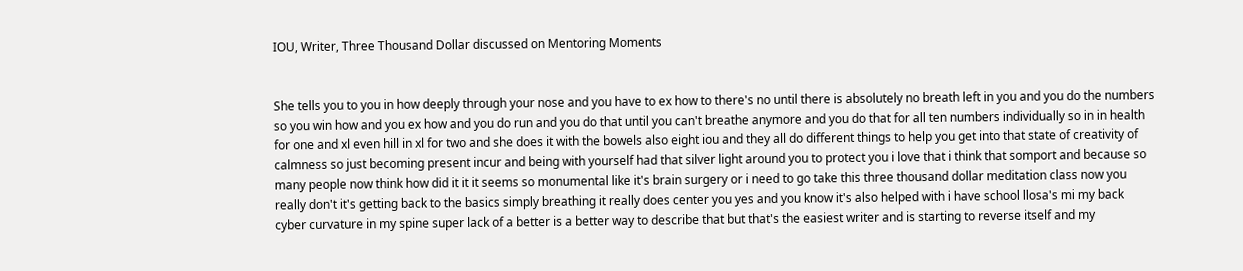IOU, Writer, Three Thousand Dollar discussed on Mentoring Moments


She tells you to you in how deeply through your nose and you have to ex how to there's no until there is absolutely no breath left in you and you do the numbers so you win how and you ex how and you do run and you do that until you can't breathe anymore and you do that for all ten numbers individually so in in health for one and xl even hill in xl for two and she does it with the bowels also eight iou and they all do different things to help you get into that state of creativity of calmness so just becoming present incur and being with yourself had that silver light around you to protect you i love that i think that somport and because so many people now think how did it it it seems so monumental like it's brain surgery or i need to go take this three thousand dollar meditation class now you really don't it's getting back to the basics simply breathing it really does center you yes and you know it's also helped with i have school llosa's mi my back cyber curvature in my spine super lack of a better is a better way to describe that but that's the easiest writer and is starting to reverse itself and my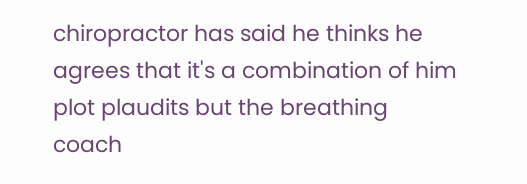chiropractor has said he thinks he agrees that it's a combination of him plot plaudits but the breathing coach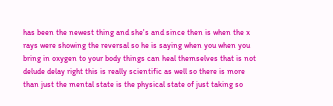has been the newest thing and she's and since then is when the x rays were showing the reversal so he is saying when you when you bring in oxygen to your body things can heal themselves that is not delude delay right this is really scientific as well so there is more than just the mental state is the physical state of just taking so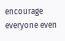encourage everyone even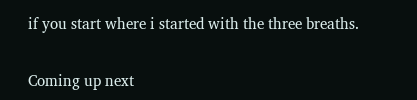if you start where i started with the three breaths.

Coming up next